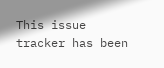This issue tracker has been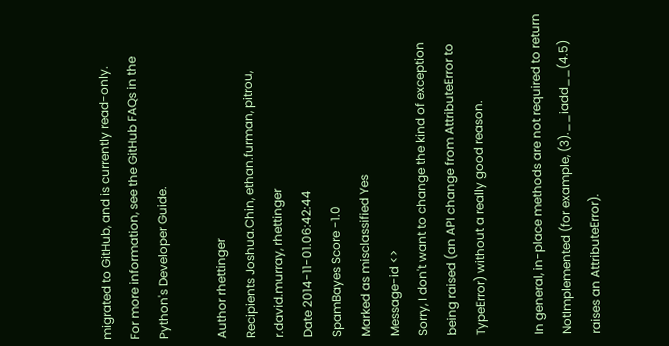migrated to GitHub, and is currently read-only.
For more information, see the GitHub FAQs in the Python's Developer Guide.

Author rhettinger
Recipients Joshua.Chin, ethan.furman, pitrou, r.david.murray, rhettinger
Date 2014-11-01.06:42:44
SpamBayes Score -1.0
Marked as misclassified Yes
Message-id <>
Sorry, I don't want to change the kind of exception being raised (an API change from AttributeError to TypeError) without a really good reason.

In general, in-place methods are not required to return NotImplemented (for example, (3).__iadd__(4.5) raises an AttributeError).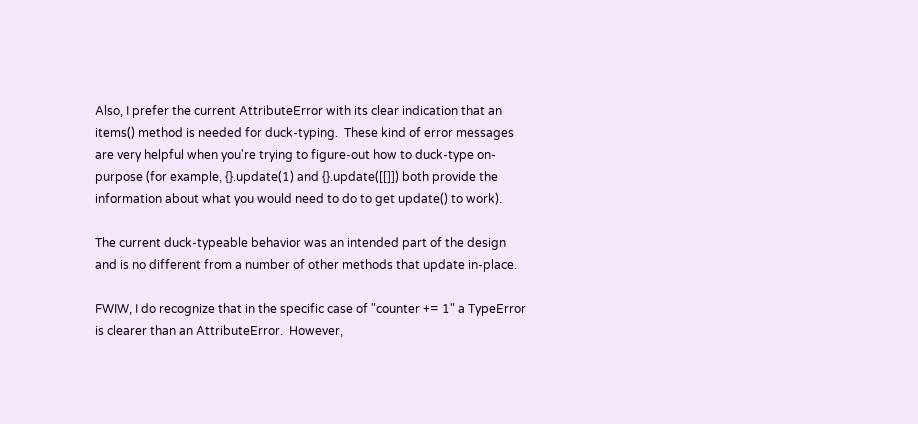Also, I prefer the current AttributeError with its clear indication that an items() method is needed for duck-typing.  These kind of error messages are very helpful when you're trying to figure-out how to duck-type on-purpose (for example, {}.update(1) and {}.update([[]]) both provide the information about what you would need to do to get update() to work).

The current duck-typeable behavior was an intended part of the design and is no different from a number of other methods that update in-place.

FWIW, I do recognize that in the specific case of "counter += 1" a TypeError is clearer than an AttributeError.  However,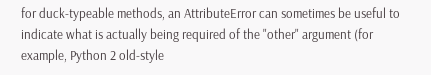for duck-typeable methods, an AttributeError can sometimes be useful to indicate what is actually being required of the "other" argument (for example, Python 2 old-style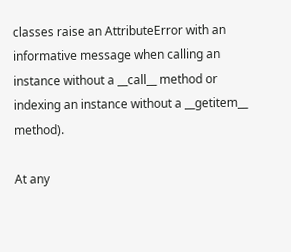classes raise an AttributeError with an informative message when calling an instance without a __call__ method or indexing an instance without a __getitem__ method).

At any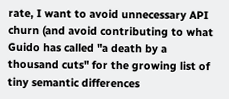rate, I want to avoid unnecessary API churn (and avoid contributing to what Guido has called "a death by a thousand cuts" for the growing list of tiny semantic differences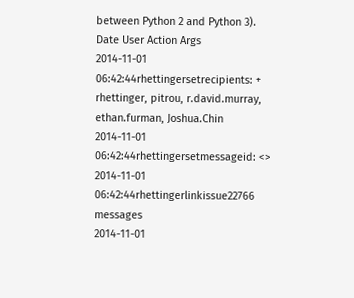between Python 2 and Python 3).
Date User Action Args
2014-11-01 06:42:44rhettingersetrecipients: + rhettinger, pitrou, r.david.murray, ethan.furman, Joshua.Chin
2014-11-01 06:42:44rhettingersetmessageid: <>
2014-11-01 06:42:44rhettingerlinkissue22766 messages
2014-11-01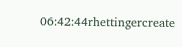06:42:44rhettingercreate